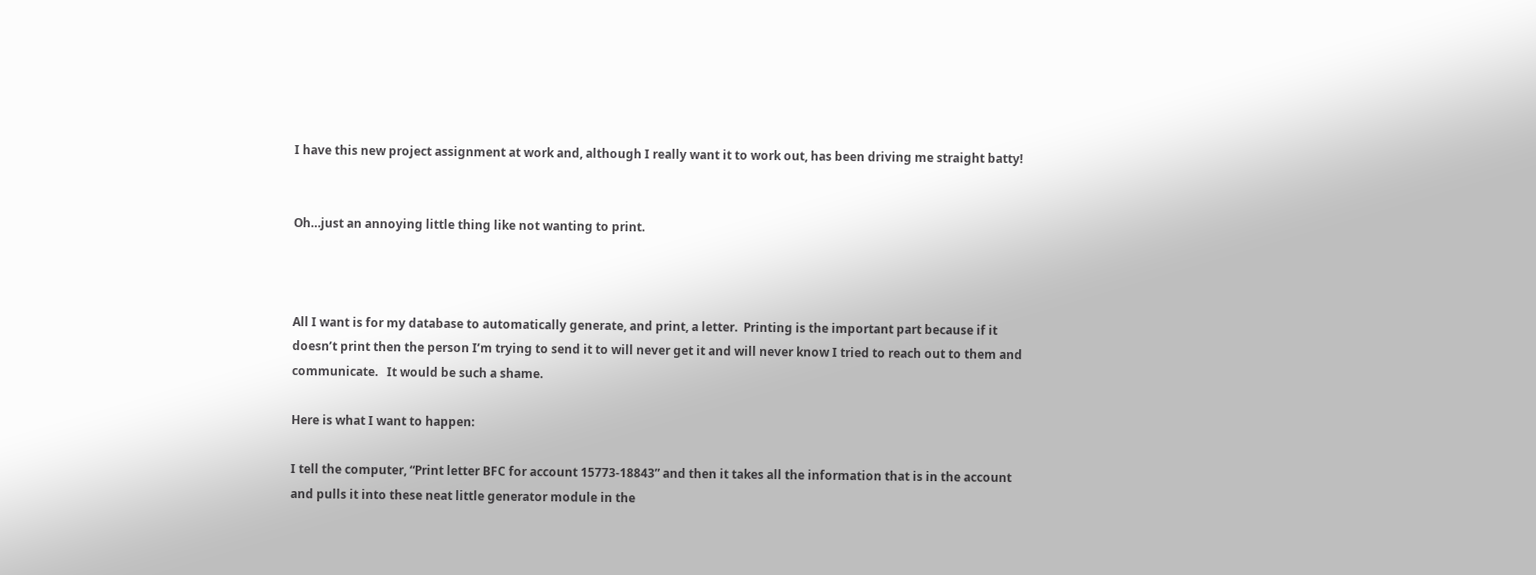I have this new project assignment at work and, although I really want it to work out, has been driving me straight batty!


Oh…just an annoying little thing like not wanting to print.



All I want is for my database to automatically generate, and print, a letter.  Printing is the important part because if it doesn’t print then the person I’m trying to send it to will never get it and will never know I tried to reach out to them and communicate.   It would be such a shame.

Here is what I want to happen:

I tell the computer, “Print letter BFC for account 15773-18843” and then it takes all the information that is in the account and pulls it into these neat little generator module in the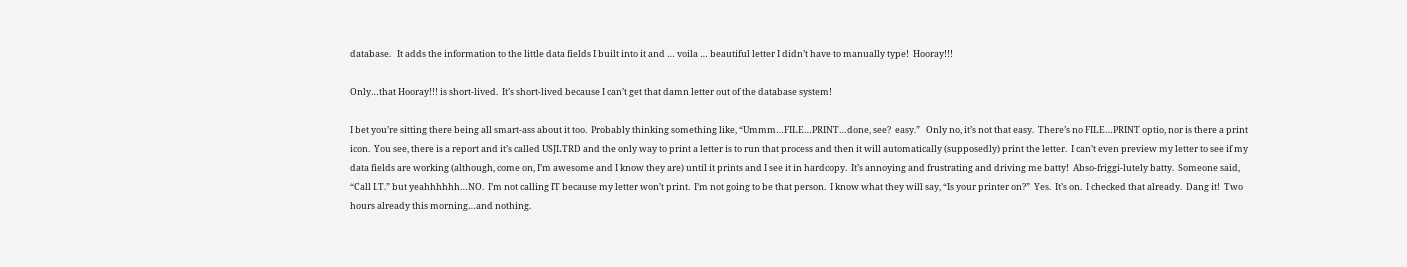database.   It adds the information to the little data fields I built into it and … voila … beautiful letter I didn’t have to manually type!  Hooray!!!

Only…that Hooray!!! is short-lived.  It’s short-lived because I can’t get that damn letter out of the database system!

I bet you’re sitting there being all smart-ass about it too.  Probably thinking something like, “Ummm…FILE…PRINT…done, see?  easy.”   Only no, it’s not that easy.  There’s no FILE…PRINT optio, nor is there a print icon.  You see, there is a report and it’s called USJLTRD and the only way to print a letter is to run that process and then it will automatically (supposedly) print the letter.  I can’t even preview my letter to see if my data fields are working (although, come on, I’m awesome and I know they are) until it prints and I see it in hardcopy.  It’s annoying and frustrating and driving me batty!  Abso-friggi-lutely batty.  Someone said, “Call I.T.” but yeahhhhhh…NO.  I’m not calling IT because my letter won’t print.  I’m not going to be that person.  I know what they will say, “Is your printer on?”  Yes.  It’s on.  I checked that already.  Dang it!  Two hours already this morning…and nothing.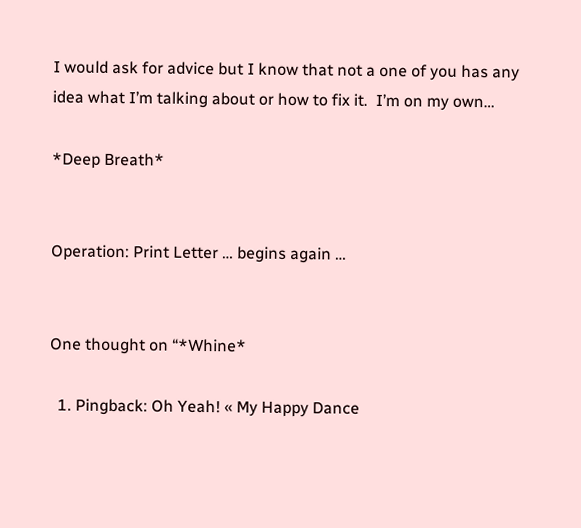I would ask for advice but I know that not a one of you has any idea what I’m talking about or how to fix it.  I’m on my own…

*Deep Breath*


Operation: Print Letter … begins again …


One thought on “*Whine*

  1. Pingback: Oh Yeah! « My Happy Dance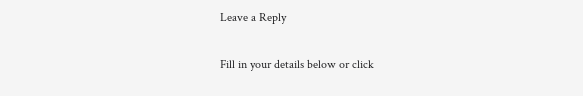Leave a Reply

Fill in your details below or click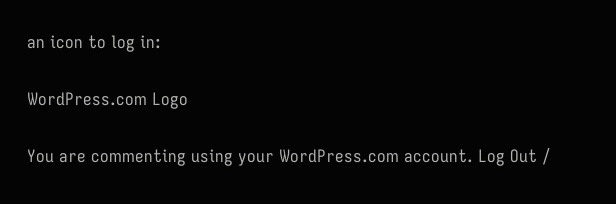an icon to log in:

WordPress.com Logo

You are commenting using your WordPress.com account. Log Out /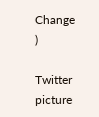Change )

Twitter picture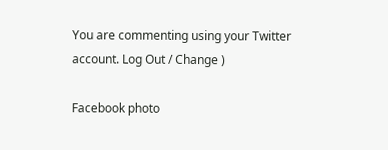You are commenting using your Twitter account. Log Out / Change )

Facebook photo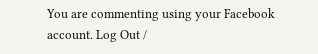You are commenting using your Facebook account. Log Out /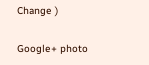Change )

Google+ photo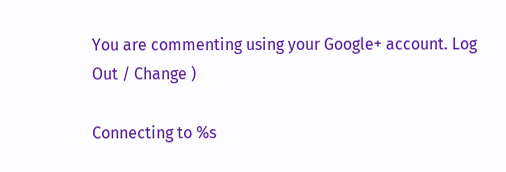You are commenting using your Google+ account. Log Out / Change )

Connecting to %s